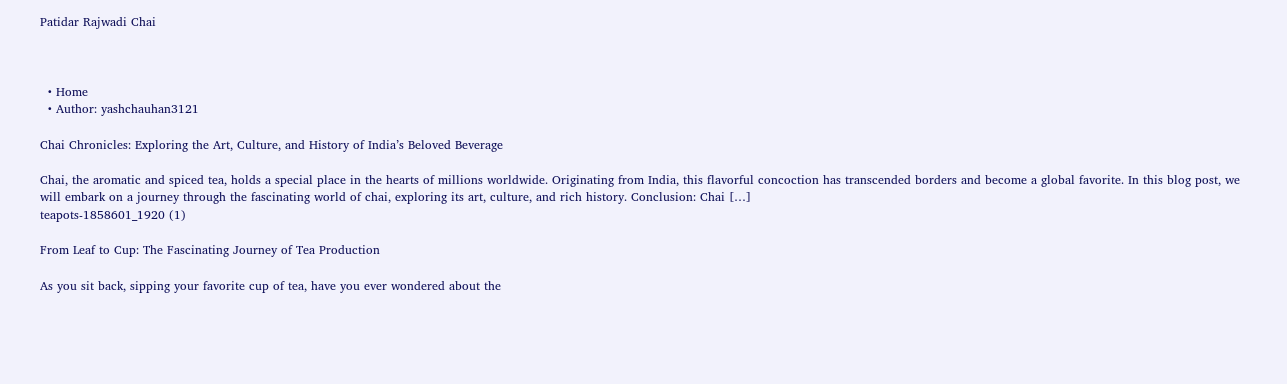Patidar Rajwadi Chai



  • Home
  • Author: yashchauhan3121

Chai Chronicles: Exploring the Art, Culture, and History of India’s Beloved Beverage

Chai, the aromatic and spiced tea, holds a special place in the hearts of millions worldwide. Originating from India, this flavorful concoction has transcended borders and become a global favorite. In this blog post, we will embark on a journey through the fascinating world of chai, exploring its art, culture, and rich history. Conclusion: Chai […]
teapots-1858601_1920 (1)

From Leaf to Cup: The Fascinating Journey of Tea Production

As you sit back, sipping your favorite cup of tea, have you ever wondered about the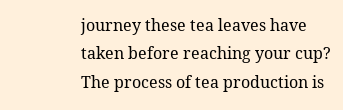journey these tea leaves have taken before reaching your cup? The process of tea production is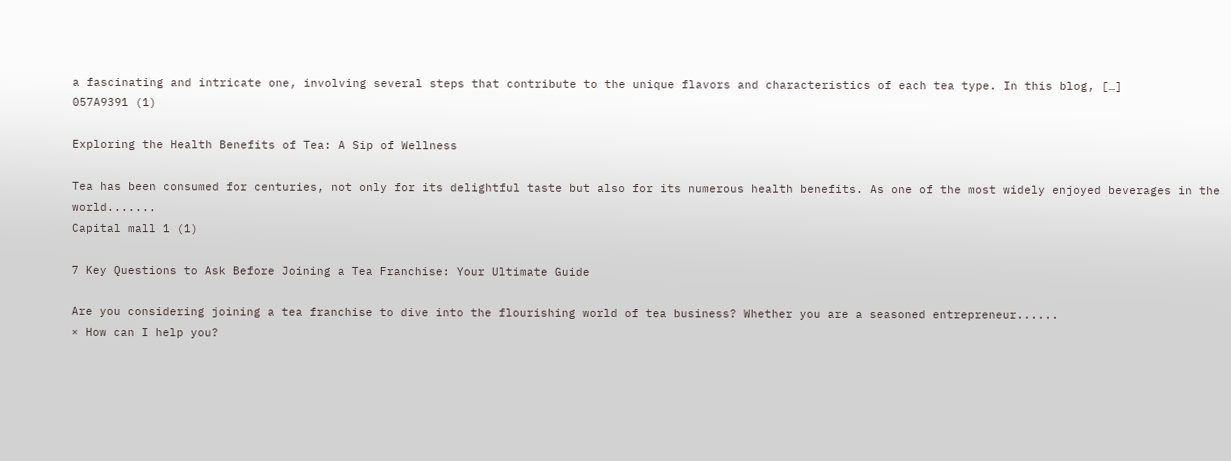a fascinating and intricate one, involving several steps that contribute to the unique flavors and characteristics of each tea type. In this blog, […]
057A9391 (1)

Exploring the Health Benefits of Tea: A Sip of Wellness

Tea has been consumed for centuries, not only for its delightful taste but also for its numerous health benefits. As one of the most widely enjoyed beverages in the world.......
Capital mall 1 (1)

7 Key Questions to Ask Before Joining a Tea Franchise: Your Ultimate Guide

Are you considering joining a tea franchise to dive into the flourishing world of tea business? Whether you are a seasoned entrepreneur......
× How can I help you?